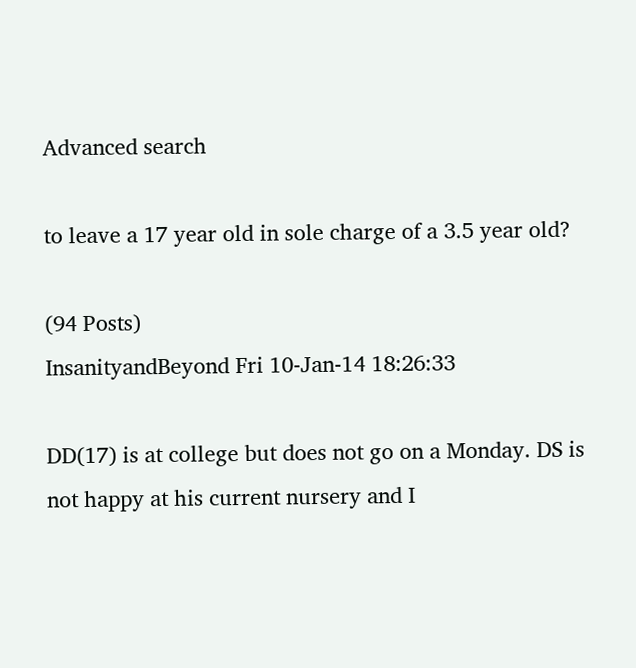Advanced search

to leave a 17 year old in sole charge of a 3.5 year old?

(94 Posts)
InsanityandBeyond Fri 10-Jan-14 18:26:33

DD(17) is at college but does not go on a Monday. DS is not happy at his current nursery and I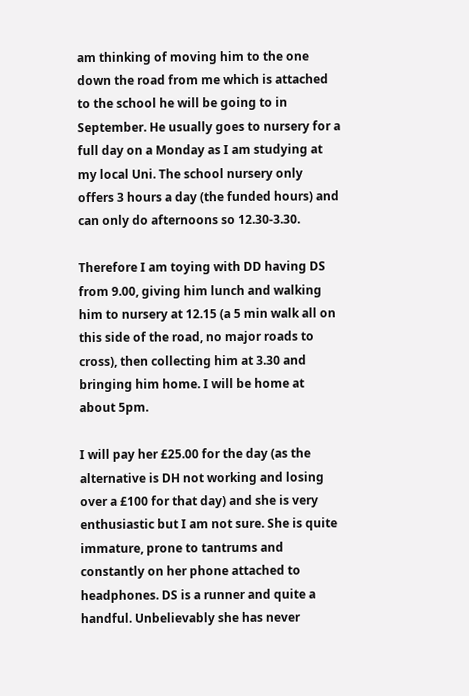am thinking of moving him to the one down the road from me which is attached to the school he will be going to in September. He usually goes to nursery for a full day on a Monday as I am studying at my local Uni. The school nursery only offers 3 hours a day (the funded hours) and can only do afternoons so 12.30-3.30.

Therefore I am toying with DD having DS from 9.00, giving him lunch and walking him to nursery at 12.15 (a 5 min walk all on this side of the road, no major roads to cross), then collecting him at 3.30 and bringing him home. I will be home at about 5pm.

I will pay her £25.00 for the day (as the alternative is DH not working and losing over a £100 for that day) and she is very enthusiastic but I am not sure. She is quite immature, prone to tantrums and constantly on her phone attached to headphones. DS is a runner and quite a handful. Unbelievably she has never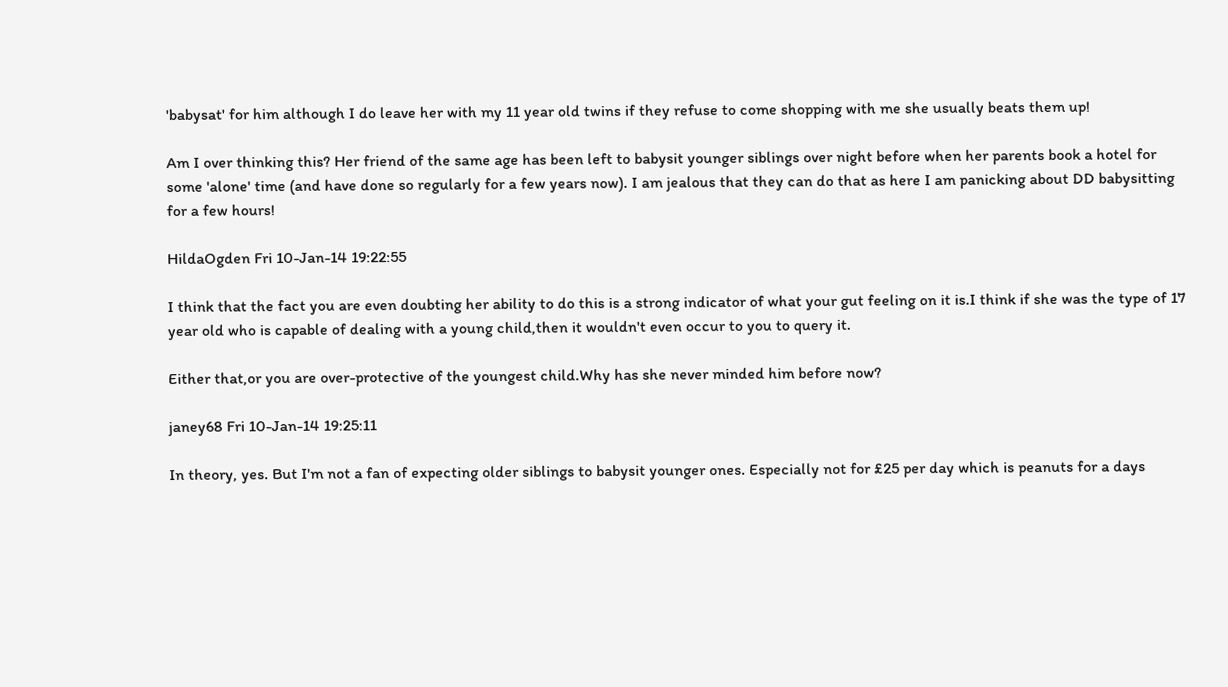'babysat' for him although I do leave her with my 11 year old twins if they refuse to come shopping with me she usually beats them up!

Am I over thinking this? Her friend of the same age has been left to babysit younger siblings over night before when her parents book a hotel for some 'alone' time (and have done so regularly for a few years now). I am jealous that they can do that as here I am panicking about DD babysitting for a few hours!

HildaOgden Fri 10-Jan-14 19:22:55

I think that the fact you are even doubting her ability to do this is a strong indicator of what your gut feeling on it is.I think if she was the type of 17 year old who is capable of dealing with a young child,then it wouldn't even occur to you to query it.

Either that,or you are over-protective of the youngest child.Why has she never minded him before now?

janey68 Fri 10-Jan-14 19:25:11

In theory, yes. But I'm not a fan of expecting older siblings to babysit younger ones. Especially not for £25 per day which is peanuts for a days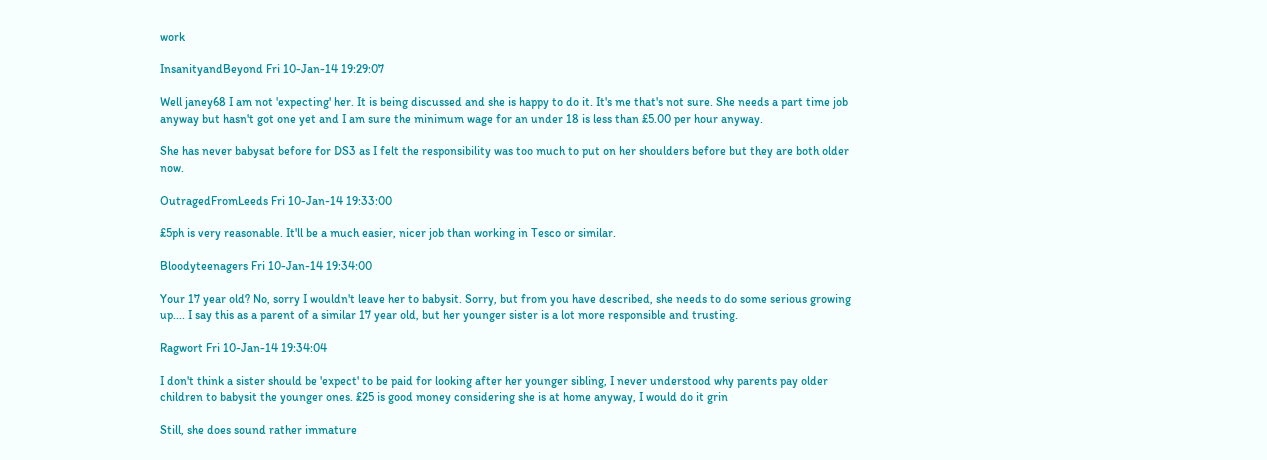work

InsanityandBeyond Fri 10-Jan-14 19:29:07

Well janey68 I am not 'expecting' her. It is being discussed and she is happy to do it. It's me that's not sure. She needs a part time job anyway but hasn't got one yet and I am sure the minimum wage for an under 18 is less than £5.00 per hour anyway.

She has never babysat before for DS3 as I felt the responsibility was too much to put on her shoulders before but they are both older now.

OutragedFromLeeds Fri 10-Jan-14 19:33:00

£5ph is very reasonable. It'll be a much easier, nicer job than working in Tesco or similar.

Bloodyteenagers Fri 10-Jan-14 19:34:00

Your 17 year old? No, sorry I wouldn't leave her to babysit. Sorry, but from you have described, she needs to do some serious growing up.... I say this as a parent of a similar 17 year old, but her younger sister is a lot more responsible and trusting.

Ragwort Fri 10-Jan-14 19:34:04

I don't think a sister should be 'expect' to be paid for looking after her younger sibling, I never understood why parents pay older children to babysit the younger ones. £25 is good money considering she is at home anyway, I would do it grin

Still, she does sound rather immature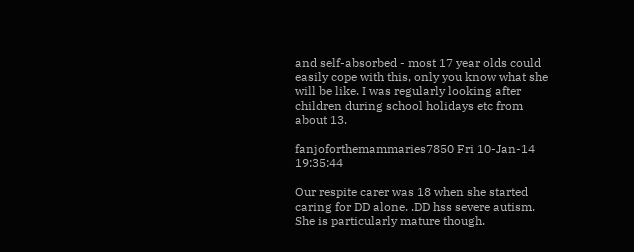and self-absorbed - most 17 year olds could easily cope with this, only you know what she will be like. I was regularly looking after children during school holidays etc from about 13.

fanjoforthemammaries7850 Fri 10-Jan-14 19:35:44

Our respite carer was 18 when she started caring for DD alone. .DD hss severe autism. She is particularly mature though.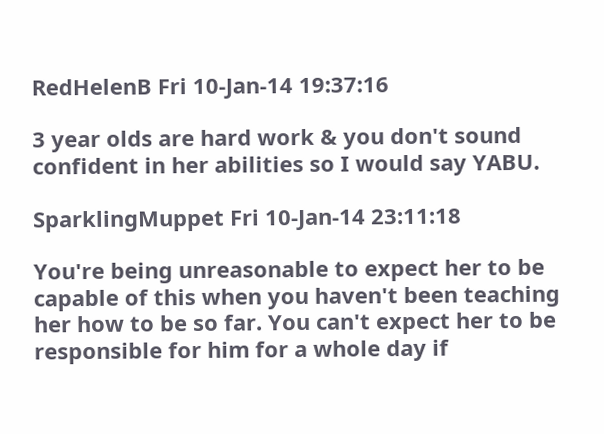RedHelenB Fri 10-Jan-14 19:37:16

3 year olds are hard work & you don't sound confident in her abilities so I would say YABU.

SparklingMuppet Fri 10-Jan-14 23:11:18

You're being unreasonable to expect her to be capable of this when you haven't been teaching her how to be so far. You can't expect her to be responsible for him for a whole day if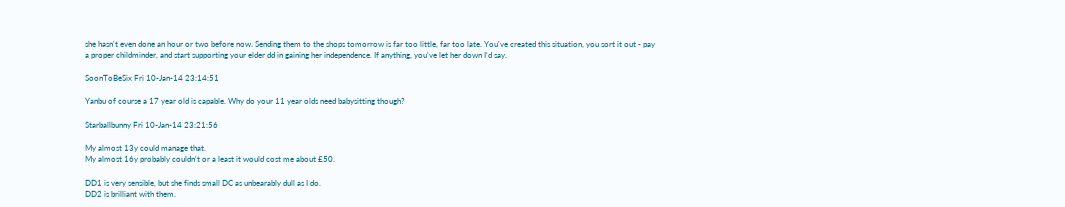she hasn't even done an hour or two before now. Sending them to the shops tomorrow is far too little, far too late. You've created this situation, you sort it out - pay a proper childminder, and start supporting your elder dd in gaining her independence. If anything, you've let her down I'd say.

SoonToBeSix Fri 10-Jan-14 23:14:51

Yanbu of course a 17 year old is capable. Why do your 11 year olds need babysitting though?

Starballbunny Fri 10-Jan-14 23:21:56

My almost 13y could manage that.
My almost 16y probably couldn't or a least it would cost me about £50.

DD1 is very sensible, but she finds small DC as unbearably dull as I do.
DD2 is brilliant with them.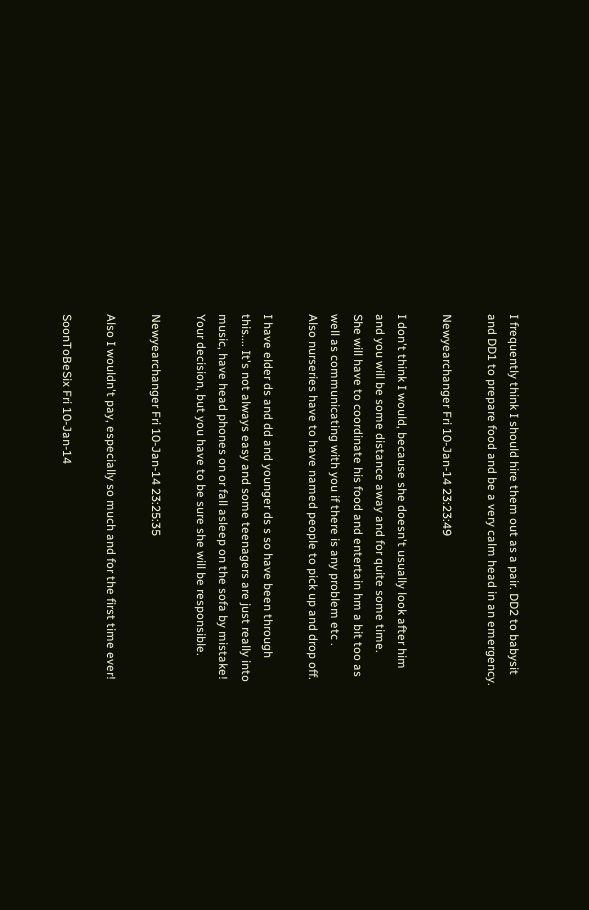I frequently think I should hire them out as a pair. DD2 to babysit and DD1 to prepare food and be a very calm head in an emergency.

Newyearchanger Fri 10-Jan-14 23:23:49

I don't think I would, because she doesn't usually look after him and you will be some distance away and for quite some time.
She will have to coordinate his food and entertain hm a bit too as well as communicating with you if there is any problem etc .
Also nurseries have to have named people to pick up and drop off.

I have elder ds and dd and younger ds s so have been through this.... It's not always easy and some teenagers are just really into music, have head phones on or fall asleep on the sofa by mistake!
Your decision, but you have to be sure she will be responsible.

Newyearchanger Fri 10-Jan-14 23:25:35

Also I wouldn't pay, especially so much and for the first time ever!

SoonToBeSix Fri 10-Jan-14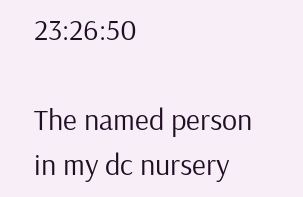23:26:50

The named person in my dc nursery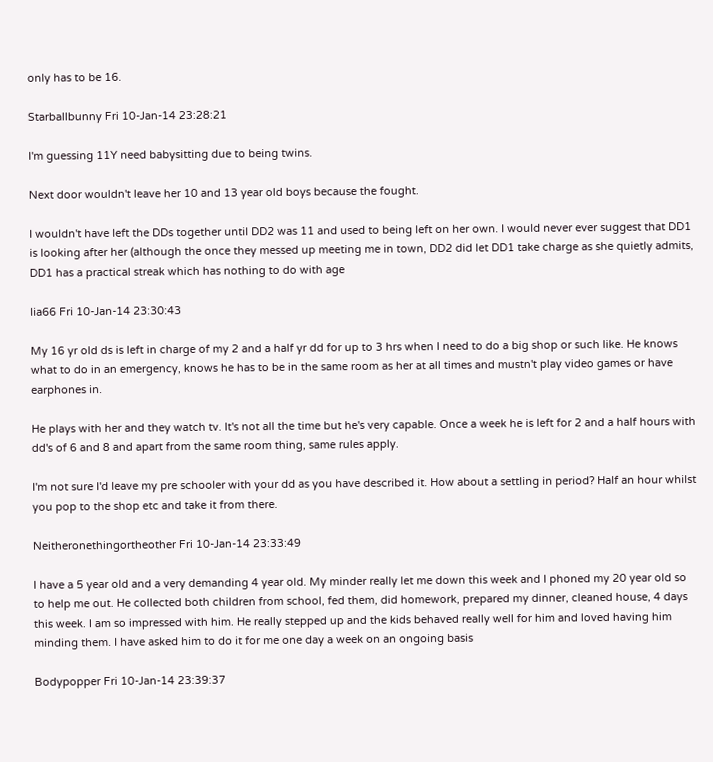only has to be 16.

Starballbunny Fri 10-Jan-14 23:28:21

I'm guessing 11Y need babysitting due to being twins.

Next door wouldn't leave her 10 and 13 year old boys because the fought.

I wouldn't have left the DDs together until DD2 was 11 and used to being left on her own. I would never ever suggest that DD1 is looking after her (although the once they messed up meeting me in town, DD2 did let DD1 take charge as she quietly admits, DD1 has a practical streak which has nothing to do with age

lia66 Fri 10-Jan-14 23:30:43

My 16 yr old ds is left in charge of my 2 and a half yr dd for up to 3 hrs when I need to do a big shop or such like. He knows what to do in an emergency, knows he has to be in the same room as her at all times and mustn't play video games or have earphones in.

He plays with her and they watch tv. It's not all the time but he's very capable. Once a week he is left for 2 and a half hours with dd's of 6 and 8 and apart from the same room thing, same rules apply.

I'm not sure I'd leave my pre schooler with your dd as you have described it. How about a settling in period? Half an hour whilst you pop to the shop etc and take it from there.

Neitheronethingortheother Fri 10-Jan-14 23:33:49

I have a 5 year old and a very demanding 4 year old. My minder really let me down this week and I phoned my 20 year old so to help me out. He collected both children from school, fed them, did homework, prepared my dinner, cleaned house, 4 days this week. I am so impressed with him. He really stepped up and the kids behaved really well for him and loved having him minding them. I have asked him to do it for me one day a week on an ongoing basis

Bodypopper Fri 10-Jan-14 23:39:37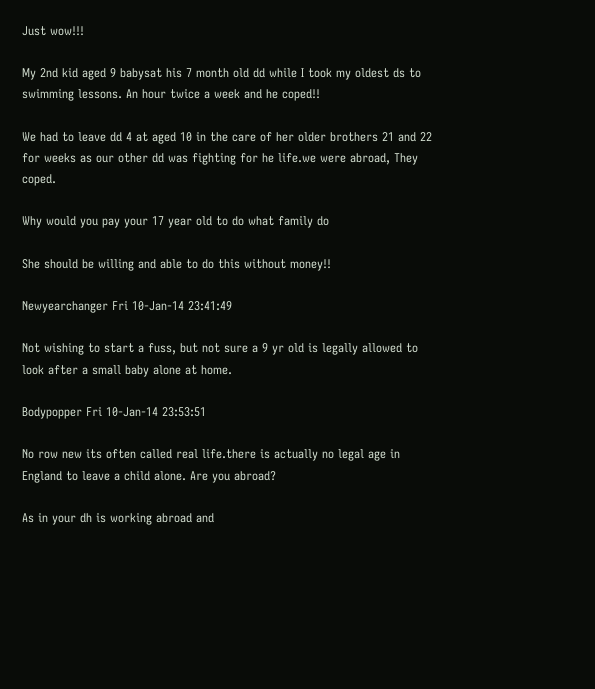Just wow!!!

My 2nd kid aged 9 babysat his 7 month old dd while I took my oldest ds to swimming lessons. An hour twice a week and he coped!!

We had to leave dd 4 at aged 10 in the care of her older brothers 21 and 22 for weeks as our other dd was fighting for he life.we were abroad, They coped.

Why would you pay your 17 year old to do what family do

She should be willing and able to do this without money!!

Newyearchanger Fri 10-Jan-14 23:41:49

Not wishing to start a fuss, but not sure a 9 yr old is legally allowed to look after a small baby alone at home.

Bodypopper Fri 10-Jan-14 23:53:51

No row new its often called real life.there is actually no legal age in England to leave a child alone. Are you abroad?

As in your dh is working abroad and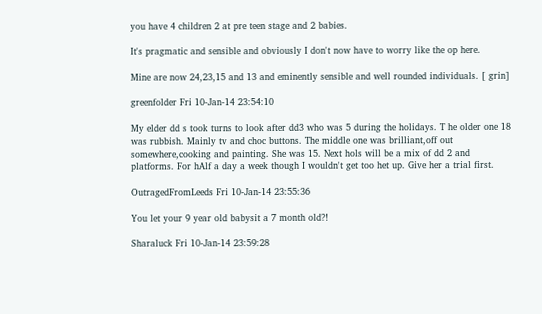you have 4 children 2 at pre teen stage and 2 babies.

It's pragmatic and sensible and obviously I don't now have to worry like the op here.

Mine are now 24,23,15 and 13 and eminently sensible and well rounded individuals. [ grin]

greenfolder Fri 10-Jan-14 23:54:10

My elder dd s took turns to look after dd3 who was 5 during the holidays. T he older one 18 was rubbish. Mainly tv and choc buttons. The middle one was brilliant,off out somewhere,cooking and painting. She was 15. Next hols will be a mix of dd 2 and platforms. For hAlf a day a week though I wouldn't get too het up. Give her a trial first.

OutragedFromLeeds Fri 10-Jan-14 23:55:36

You let your 9 year old babysit a 7 month old?!

Sharaluck Fri 10-Jan-14 23:59:28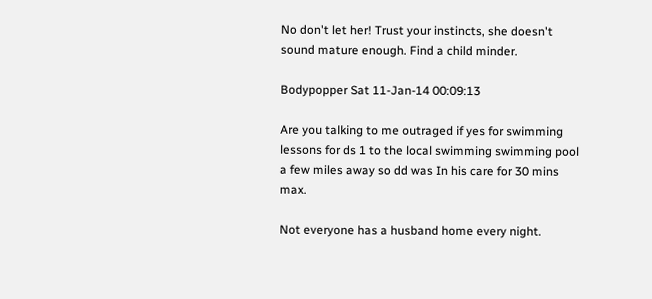No don't let her! Trust your instincts, she doesn't sound mature enough. Find a child minder.

Bodypopper Sat 11-Jan-14 00:09:13

Are you talking to me outraged if yes for swimming lessons for ds 1 to the local swimming swimming pool a few miles away so dd was In his care for 30 mins max.

Not everyone has a husband home every night.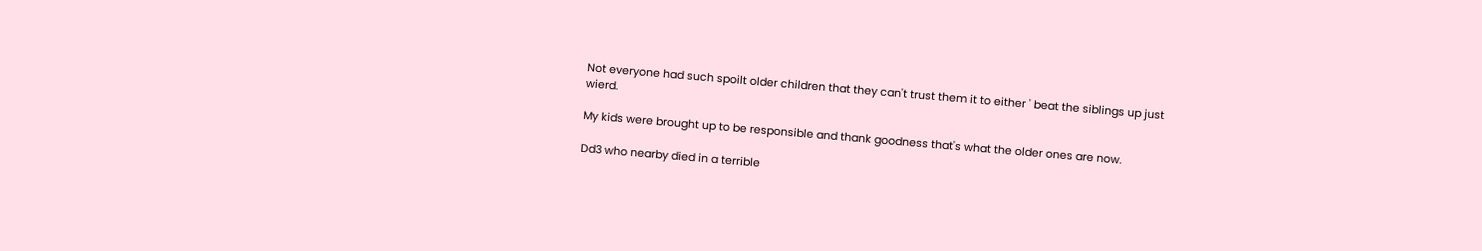Not everyone had such spoilt older children that they can't trust them it to either ' beat the siblings up just wierd.

My kids were brought up to be responsible and thank goodness that's what the older ones are now.

Dd3 who nearby died in a terrible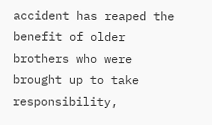accident has reaped the benefit of older brothers who were brought up to take responsibility,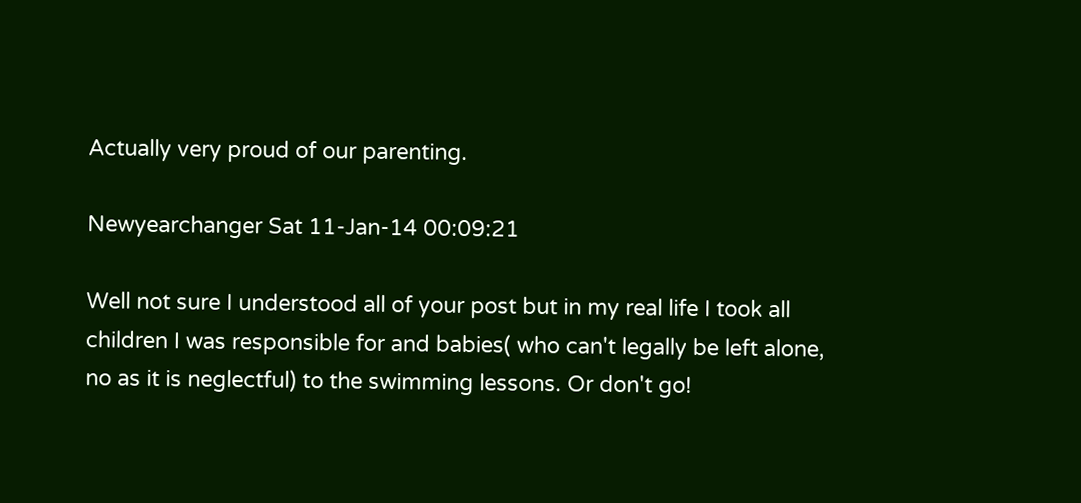Actually very proud of our parenting.

Newyearchanger Sat 11-Jan-14 00:09:21

Well not sure I understood all of your post but in my real life I took all children I was responsible for and babies( who can't legally be left alone, no as it is neglectful) to the swimming lessons. Or don't go!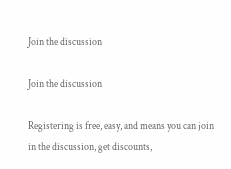Join the discussion

Join the discussion

Registering is free, easy, and means you can join in the discussion, get discounts,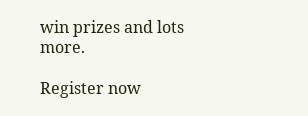win prizes and lots more.

Register now